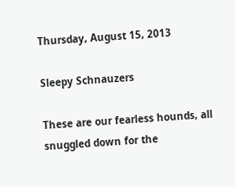Thursday, August 15, 2013

Sleepy Schnauzers

These are our fearless hounds, all snuggled down for the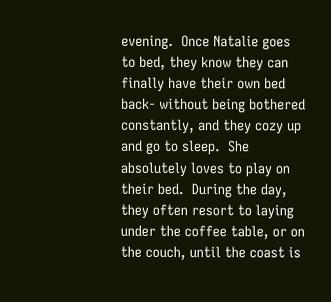evening.  Once Natalie goes to bed, they know they can finally have their own bed back- without being bothered constantly, and they cozy up and go to sleep.  She absolutely loves to play on their bed.  During the day, they often resort to laying under the coffee table, or on the couch, until the coast is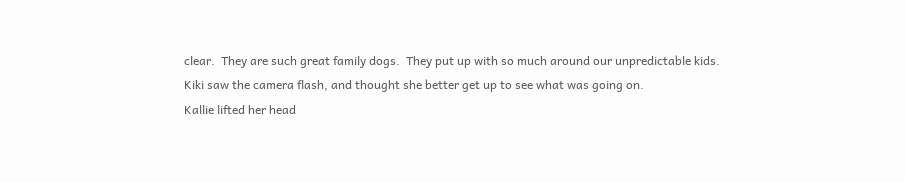clear.  They are such great family dogs.  They put up with so much around our unpredictable kids.
Kiki saw the camera flash, and thought she better get up to see what was going on.
Kallie lifted her head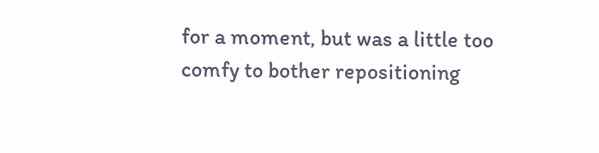for a moment, but was a little too comfy to bother repositioning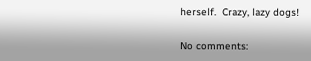herself.  Crazy, lazy dogs!

No comments: